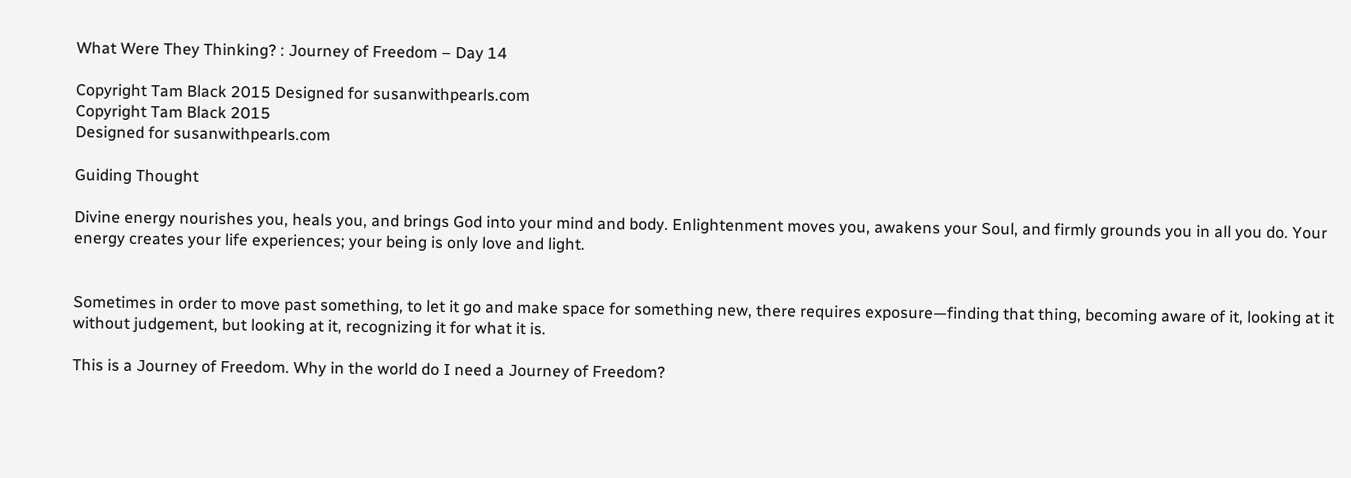What Were They Thinking? : Journey of Freedom – Day 14

Copyright Tam Black 2015 Designed for susanwithpearls.com
Copyright Tam Black 2015
Designed for susanwithpearls.com

Guiding Thought

Divine energy nourishes you, heals you, and brings God into your mind and body. Enlightenment moves you, awakens your Soul, and firmly grounds you in all you do. Your energy creates your life experiences; your being is only love and light.


Sometimes in order to move past something, to let it go and make space for something new, there requires exposure—finding that thing, becoming aware of it, looking at it without judgement, but looking at it, recognizing it for what it is.

This is a Journey of Freedom. Why in the world do I need a Journey of Freedom?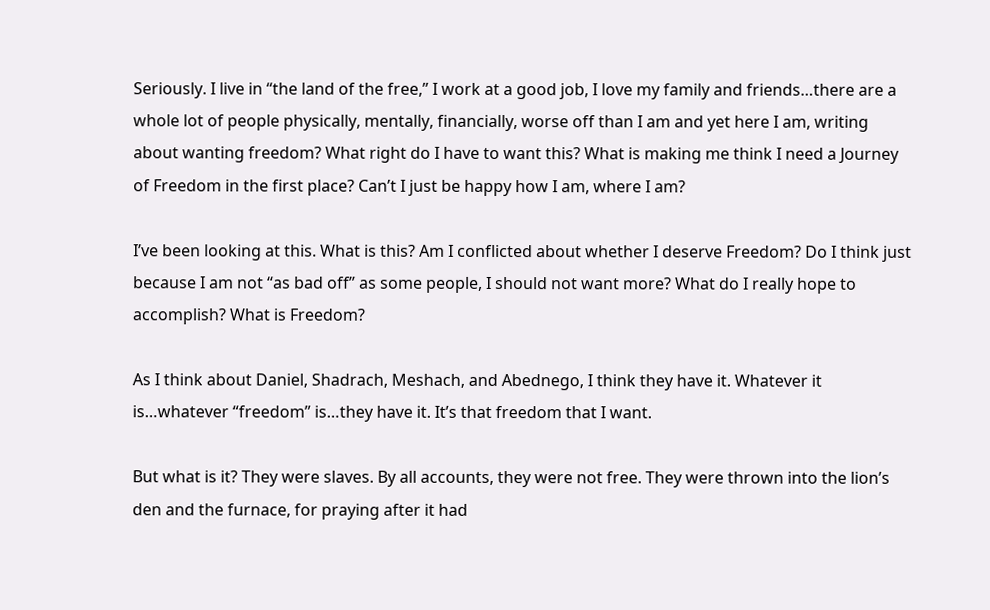Seriously. I live in “the land of the free,” I work at a good job, I love my family and friends…there are a whole lot of people physically, mentally, financially, worse off than I am and yet here I am, writing about wanting freedom? What right do I have to want this? What is making me think I need a Journey of Freedom in the first place? Can’t I just be happy how I am, where I am?

I’ve been looking at this. What is this? Am I conflicted about whether I deserve Freedom? Do I think just because I am not “as bad off” as some people, I should not want more? What do I really hope to accomplish? What is Freedom?

As I think about Daniel, Shadrach, Meshach, and Abednego, I think they have it. Whatever it is…whatever “freedom” is…they have it. It’s that freedom that I want.

But what is it? They were slaves. By all accounts, they were not free. They were thrown into the lion’s den and the furnace, for praying after it had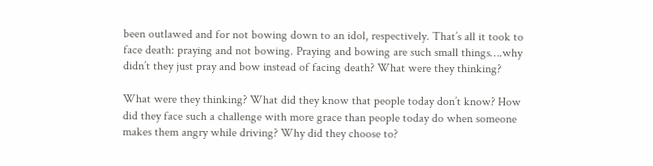been outlawed and for not bowing down to an idol, respectively. That’s all it took to face death: praying and not bowing. Praying and bowing are such small things….why didn’t they just pray and bow instead of facing death? What were they thinking?

What were they thinking? What did they know that people today don’t know? How did they face such a challenge with more grace than people today do when someone makes them angry while driving? Why did they choose to?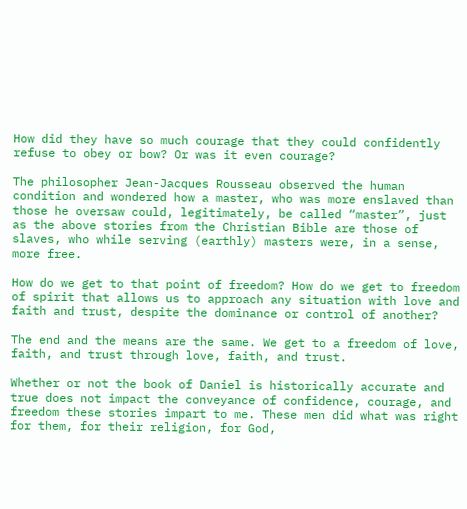How did they have so much courage that they could confidently refuse to obey or bow? Or was it even courage?

The philosopher Jean-Jacques Rousseau observed the human condition and wondered how a master, who was more enslaved than those he oversaw could, legitimately, be called “master”, just as the above stories from the Christian Bible are those of slaves, who while serving (earthly) masters were, in a sense, more free.

How do we get to that point of freedom? How do we get to freedom of spirit that allows us to approach any situation with love and faith and trust, despite the dominance or control of another?

The end and the means are the same. We get to a freedom of love, faith, and trust through love, faith, and trust.

Whether or not the book of Daniel is historically accurate and true does not impact the conveyance of confidence, courage, and freedom these stories impart to me. These men did what was right for them, for their religion, for God,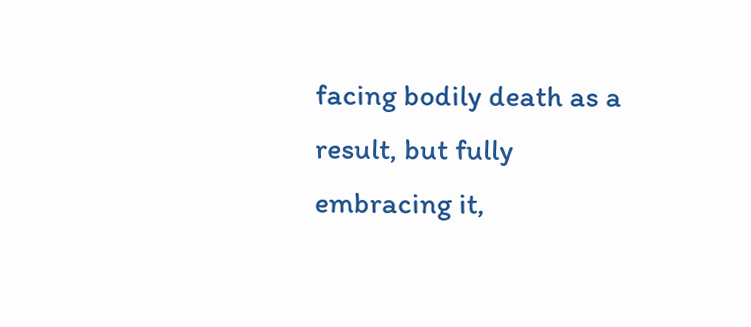facing bodily death as a result, but fully embracing it,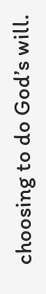choosing to do God’s will.